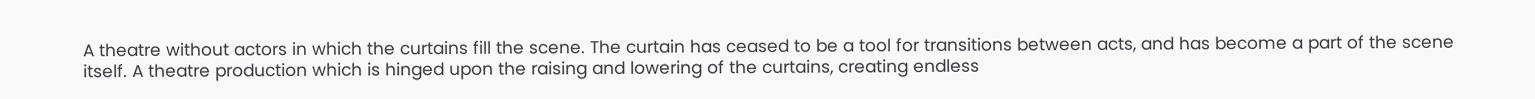A theatre without actors in which the curtains fill the scene. The curtain has ceased to be a tool for transitions between acts, and has become a part of the scene itself. A theatre production which is hinged upon the raising and lowering of the curtains, creating endless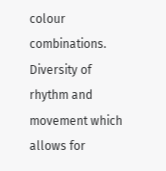colour combinations. Diversity of rhythm and movement which allows for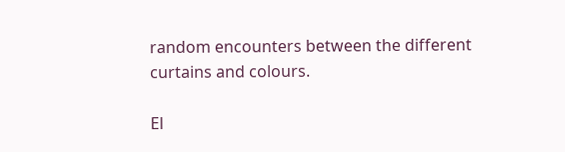random encounters between the different curtains and colours.

El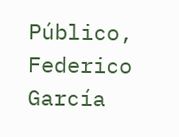Público, Federico García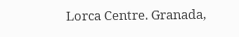Lorca Centre. Granada,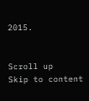2015.


Scroll up
Skip to content